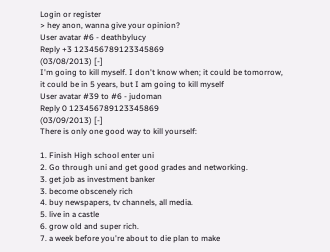Login or register
> hey anon, wanna give your opinion?
User avatar #6 - deathbylucy
Reply +3 123456789123345869
(03/08/2013) [-]
I'm going to kill myself. I don't know when; it could be tomorrow, it could be in 5 years, but I am going to kill myself
User avatar #39 to #6 - judoman
Reply 0 123456789123345869
(03/09/2013) [-]
There is only one good way to kill yourself:

1. Finish High school enter uni
2. Go through uni and get good grades and networking.
3. get job as investment banker
3. become obscenely rich
4. buy newspapers, tv channels, all media.
5. live in a castle
6. grow old and super rich.
7. a week before you're about to die plan to make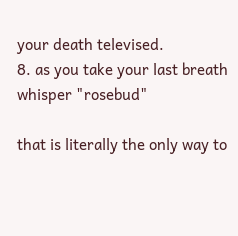your death televised.
8. as you take your last breath whisper "rosebud"

that is literally the only way to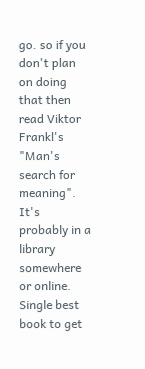go. so if you don't plan on doing that then read Viktor Frankl's "Man's search for meaning". It's probably in a library somewhere or online. Single best book to get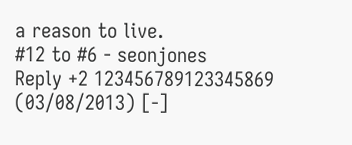a reason to live.
#12 to #6 - seonjones
Reply +2 123456789123345869
(03/08/2013) [-]